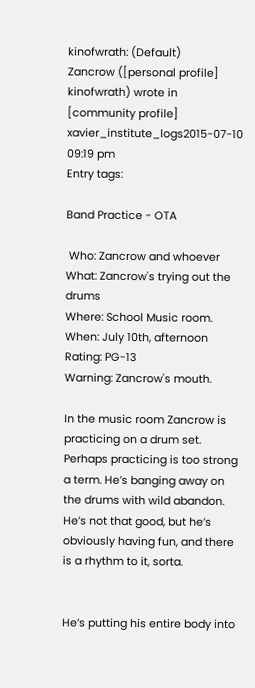kinofwrath: (Default)
Zancrow ([personal profile] kinofwrath) wrote in [community profile] xavier_institute_logs2015-07-10 09:19 pm
Entry tags:

Band Practice - OTA

 Who: Zancrow and whoever
What: Zancrow's trying out the drums
Where: School Music room.
When: July 10th, afternoon
Rating: PG-13
Warning: Zancrow's mouth.

In the music room Zancrow is practicing on a drum set. Perhaps practicing is too strong a term. He’s banging away on the drums with wild abandon. He’s not that good, but he’s obviously having fun, and there is a rhythm to it, sorta.


He’s putting his entire body into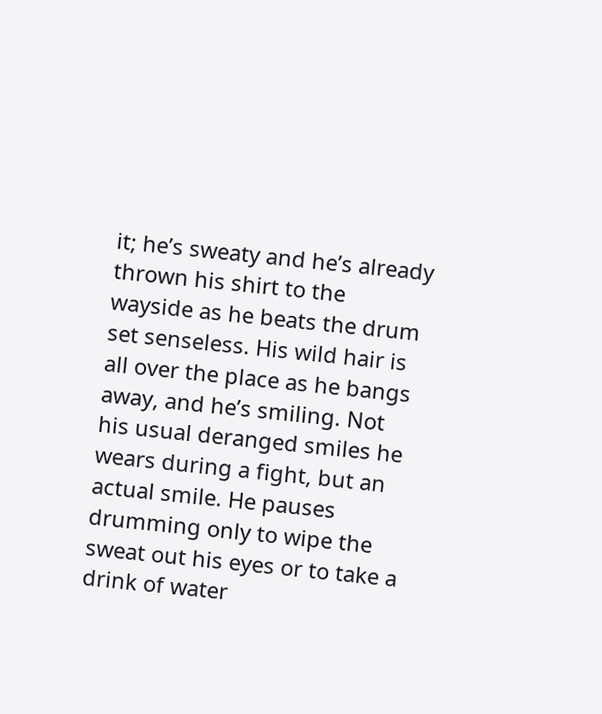it; he’s sweaty and he’s already thrown his shirt to the wayside as he beats the drum set senseless. His wild hair is all over the place as he bangs away, and he’s smiling. Not his usual deranged smiles he wears during a fight, but an actual smile. He pauses drumming only to wipe the sweat out his eyes or to take a drink of water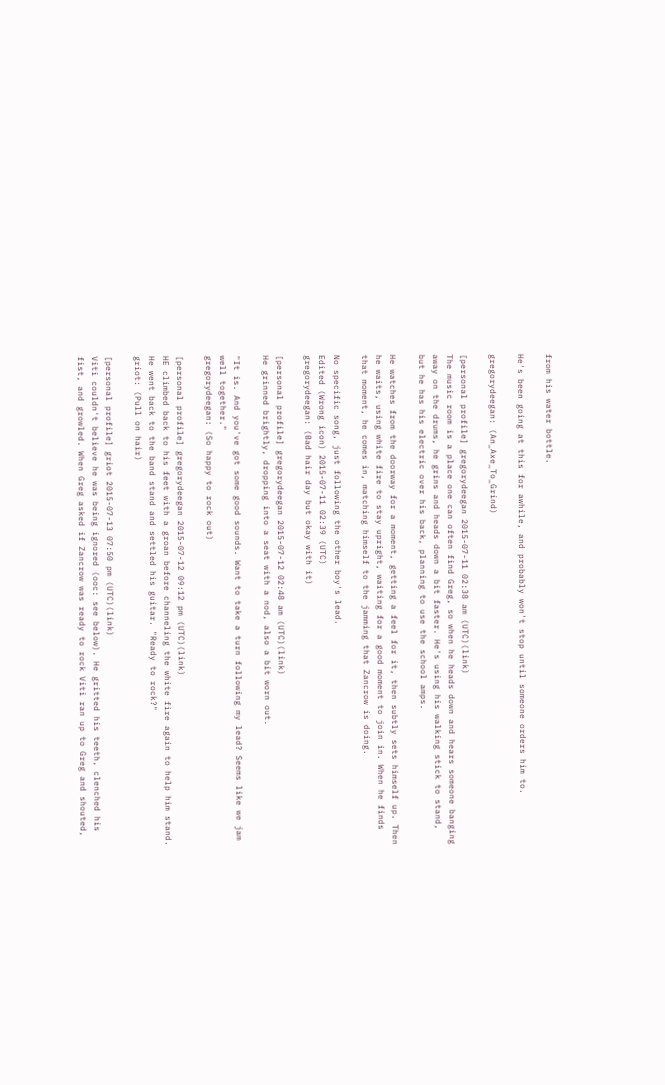from his water bottle.

He's been going at this for awhile, and probably won't stop until someone orders him to.

gregorydeegan: (An_Axe_To_Grind)

[personal profile] gregorydeegan 2015-07-11 02:38 am (UTC)(link)
The music room is a place one can often find Greg, so when he heads down and hears someone banging away on the drums, he grins and heads down a bit faster. He's using his walking stick to stand, but he has his electric over his back, planning to use the school amps.

He watches from the doorway for a moment, getting a feel for it, then subtly sets himself up. Then he waits, using white fire to stay upright, waiting for a good moment to join in. When he finds that moment, he comes in, matching himself to the jamming that Zancrow is doing.

No specific song, just following the other boy's lead.
Edited (Wrong icon) 2015-07-11 02:39 (UTC)
gregorydeegan: (Bad hair day but okay with it)

[personal profile] gregorydeegan 2015-07-12 02:48 am (UTC)(link)
He grinned brightly, dropping into a seat with a nod, also a bit worn out.

"It is. And you've got some good sounds. Want to take a turn following my lead? Seems like we jam well together."
gregorydeegan: (So happy to rock out)

[personal profile] gregorydeegan 2015-07-12 09:12 pm (UTC)(link)
HE climbed back to his feet with a groan before channeling the white fire again to help him stand. He went back to the band stand and settled his guitar. "Ready to rock?"
griot: (Pull on hair)

[personal profile] griot 2015-07-13 07:50 pm (UTC)(link)
Viti couldn't believe he was being ignored (ooc: see below). He gritted his teeth, clenched his fist, and growled. When Greg asked if Zancrow was ready to rock Viti ran up to Greg and shouted,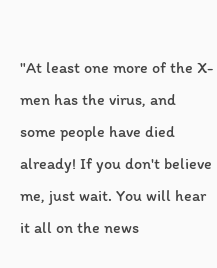"At least one more of the X-men has the virus, and some people have died already! If you don't believe me, just wait. You will hear it all on the news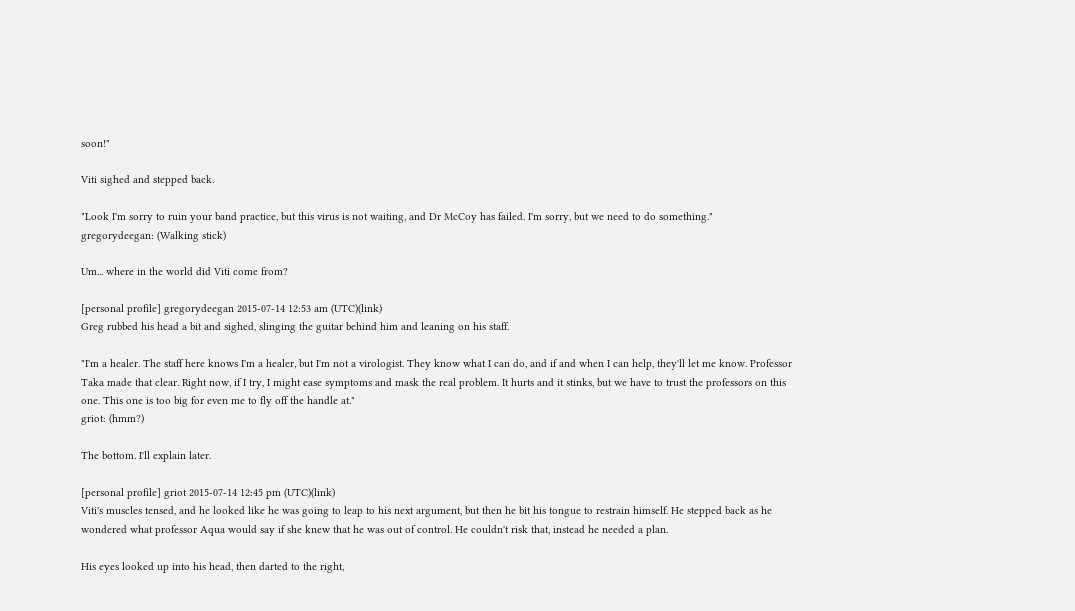soon!"

Viti sighed and stepped back.

"Look I'm sorry to ruin your band practice, but this virus is not waiting, and Dr McCoy has failed. I'm sorry, but we need to do something."
gregorydeegan: (Walking stick)

Um... where in the world did Viti come from?

[personal profile] gregorydeegan 2015-07-14 12:53 am (UTC)(link)
Greg rubbed his head a bit and sighed, slinging the guitar behind him and leaning on his staff.

"I'm a healer. The staff here knows I'm a healer, but I'm not a virologist. They know what I can do, and if and when I can help, they'll let me know. Professor Taka made that clear. Right now, if I try, I might ease symptoms and mask the real problem. It hurts and it stinks, but we have to trust the professors on this one. This one is too big for even me to fly off the handle at."
griot: (hmm?)

The bottom. I'll explain later.

[personal profile] griot 2015-07-14 12:45 pm (UTC)(link)
Viti's muscles tensed, and he looked like he was going to leap to his next argument, but then he bit his tongue to restrain himself. He stepped back as he wondered what professor Aqua would say if she knew that he was out of control. He couldn't risk that, instead he needed a plan.

His eyes looked up into his head, then darted to the right,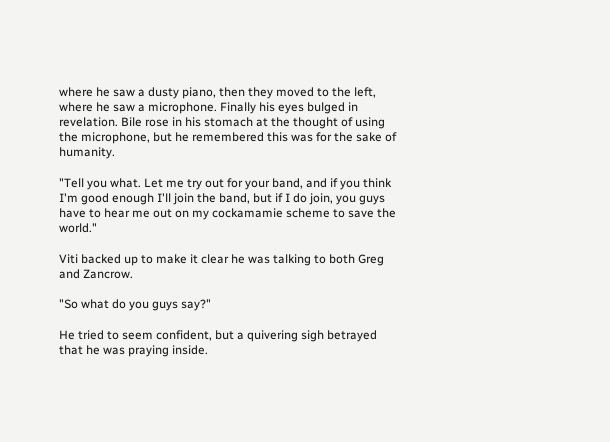where he saw a dusty piano, then they moved to the left, where he saw a microphone. Finally his eyes bulged in revelation. Bile rose in his stomach at the thought of using the microphone, but he remembered this was for the sake of humanity.

"Tell you what. Let me try out for your band, and if you think I'm good enough I'll join the band, but if I do join, you guys have to hear me out on my cockamamie scheme to save the world."

Viti backed up to make it clear he was talking to both Greg and Zancrow.

"So what do you guys say?"

He tried to seem confident, but a quivering sigh betrayed that he was praying inside.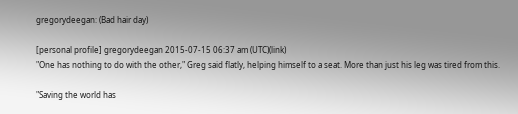gregorydeegan: (Bad hair day)

[personal profile] gregorydeegan 2015-07-15 06:37 am (UTC)(link)
"One has nothing to do with the other," Greg said flatly, helping himself to a seat. More than just his leg was tired from this.

"Saving the world has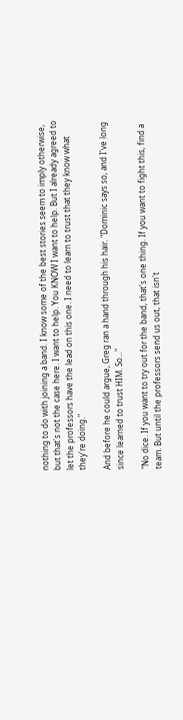nothing to do with joining a band. I know some of the best stories seem to imply otherwise, but that's not the case here. I want to help. You KNOW I want to help. But I already agreed to let the professors have the lead on this one. I need to learn to trust that they know what they're doing."

And before he could argue, Greg ran a hand through his hair. "Dominic says so, and I've long since learned to trust HIM. So..."

"No dice. If you want to try out for the band, that's one thing. If you want to fight this, find a team. But until the professors send us out, that isn't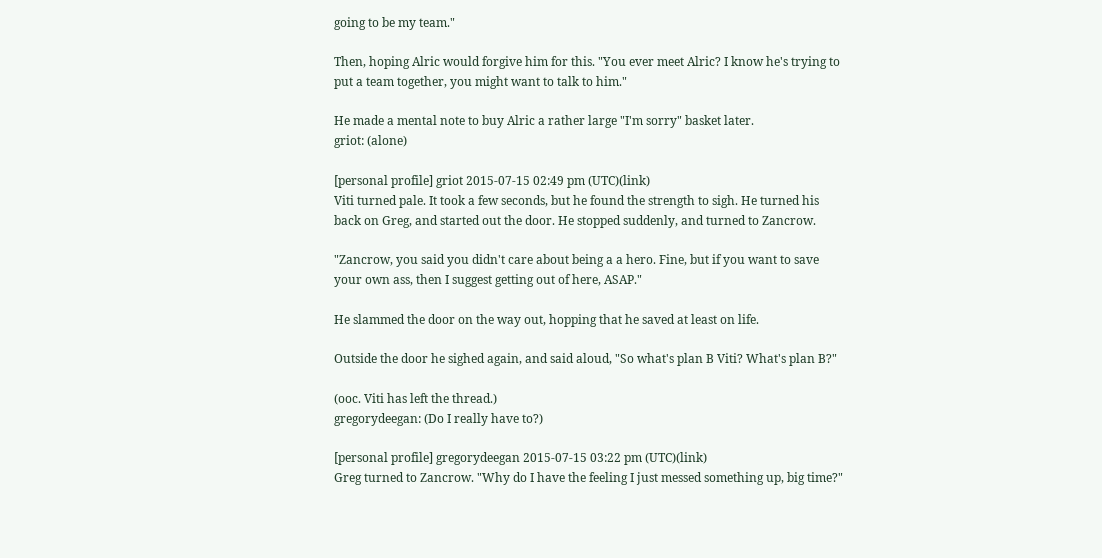going to be my team."

Then, hoping Alric would forgive him for this. "You ever meet Alric? I know he's trying to put a team together, you might want to talk to him."

He made a mental note to buy Alric a rather large "I'm sorry" basket later.
griot: (alone)

[personal profile] griot 2015-07-15 02:49 pm (UTC)(link)
Viti turned pale. It took a few seconds, but he found the strength to sigh. He turned his back on Greg, and started out the door. He stopped suddenly, and turned to Zancrow.

"Zancrow, you said you didn't care about being a a hero. Fine, but if you want to save your own ass, then I suggest getting out of here, ASAP."

He slammed the door on the way out, hopping that he saved at least on life.

Outside the door he sighed again, and said aloud, "So what's plan B Viti? What's plan B?"

(ooc. Viti has left the thread.)
gregorydeegan: (Do I really have to?)

[personal profile] gregorydeegan 2015-07-15 03:22 pm (UTC)(link)
Greg turned to Zancrow. "Why do I have the feeling I just messed something up, big time?"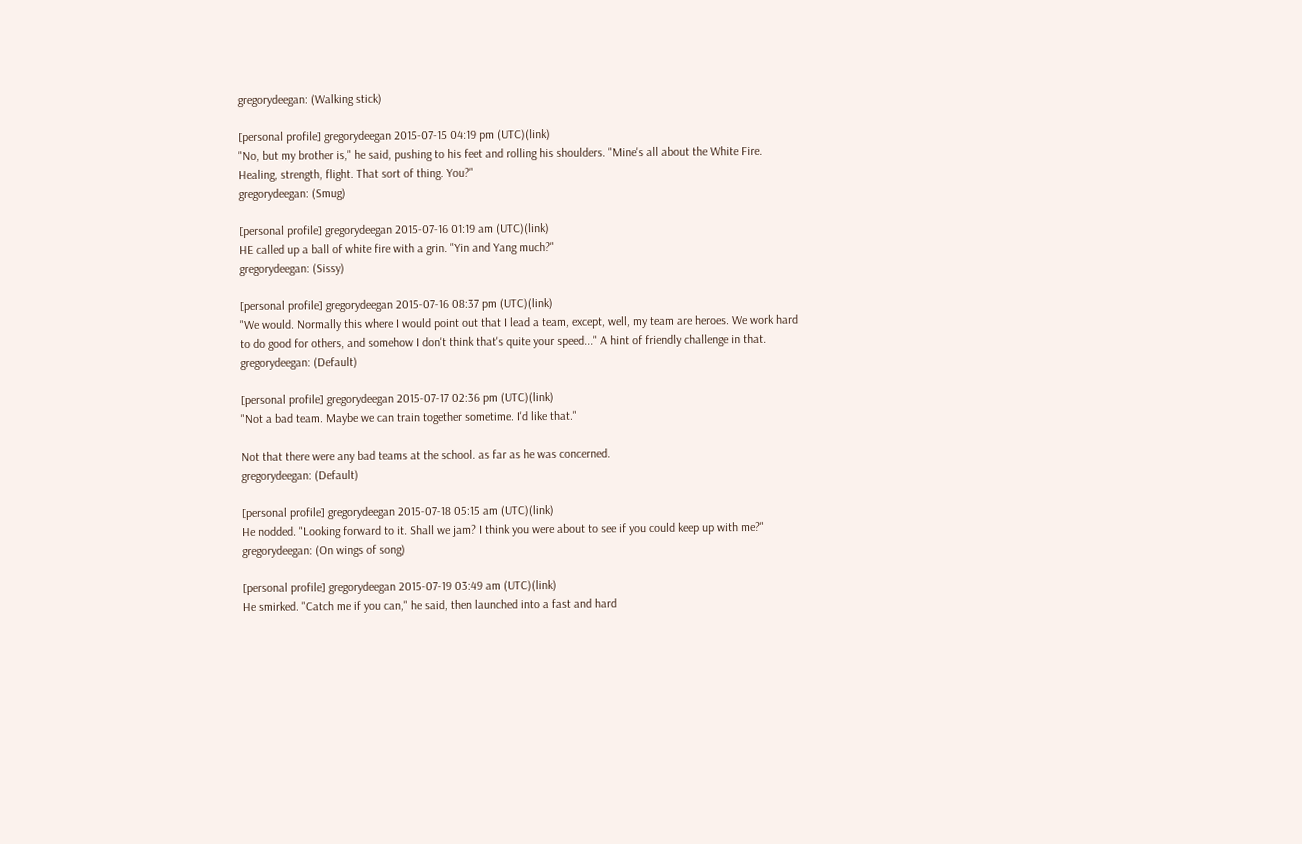gregorydeegan: (Walking stick)

[personal profile] gregorydeegan 2015-07-15 04:19 pm (UTC)(link)
"No, but my brother is," he said, pushing to his feet and rolling his shoulders. "Mine's all about the White Fire. Healing, strength, flight. That sort of thing. You?"
gregorydeegan: (Smug)

[personal profile] gregorydeegan 2015-07-16 01:19 am (UTC)(link)
HE called up a ball of white fire with a grin. "Yin and Yang much?"
gregorydeegan: (Sissy)

[personal profile] gregorydeegan 2015-07-16 08:37 pm (UTC)(link)
"We would. Normally this where I would point out that I lead a team, except, well, my team are heroes. We work hard to do good for others, and somehow I don't think that's quite your speed..." A hint of friendly challenge in that.
gregorydeegan: (Default)

[personal profile] gregorydeegan 2015-07-17 02:36 pm (UTC)(link)
"Not a bad team. Maybe we can train together sometime. I'd like that."

Not that there were any bad teams at the school. as far as he was concerned.
gregorydeegan: (Default)

[personal profile] gregorydeegan 2015-07-18 05:15 am (UTC)(link)
He nodded. "Looking forward to it. Shall we jam? I think you were about to see if you could keep up with me?"
gregorydeegan: (On wings of song)

[personal profile] gregorydeegan 2015-07-19 03:49 am (UTC)(link)
He smirked. "Catch me if you can," he said, then launched into a fast and hard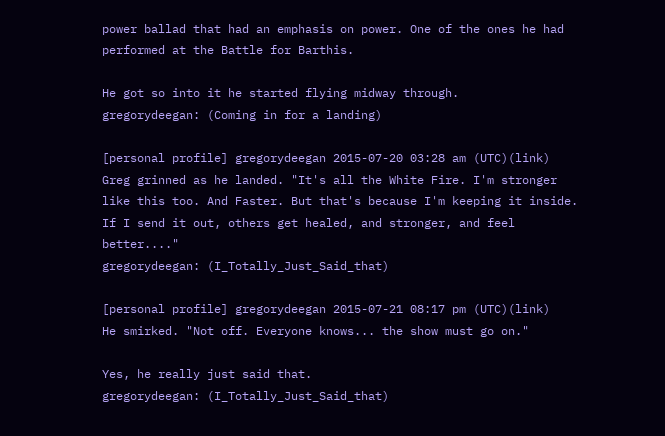power ballad that had an emphasis on power. One of the ones he had performed at the Battle for Barthis.

He got so into it he started flying midway through.
gregorydeegan: (Coming in for a landing)

[personal profile] gregorydeegan 2015-07-20 03:28 am (UTC)(link)
Greg grinned as he landed. "It's all the White Fire. I'm stronger like this too. And Faster. But that's because I'm keeping it inside. If I send it out, others get healed, and stronger, and feel better...."
gregorydeegan: (I_Totally_Just_Said_that)

[personal profile] gregorydeegan 2015-07-21 08:17 pm (UTC)(link)
He smirked. "Not off. Everyone knows... the show must go on."

Yes, he really just said that.
gregorydeegan: (I_Totally_Just_Said_that)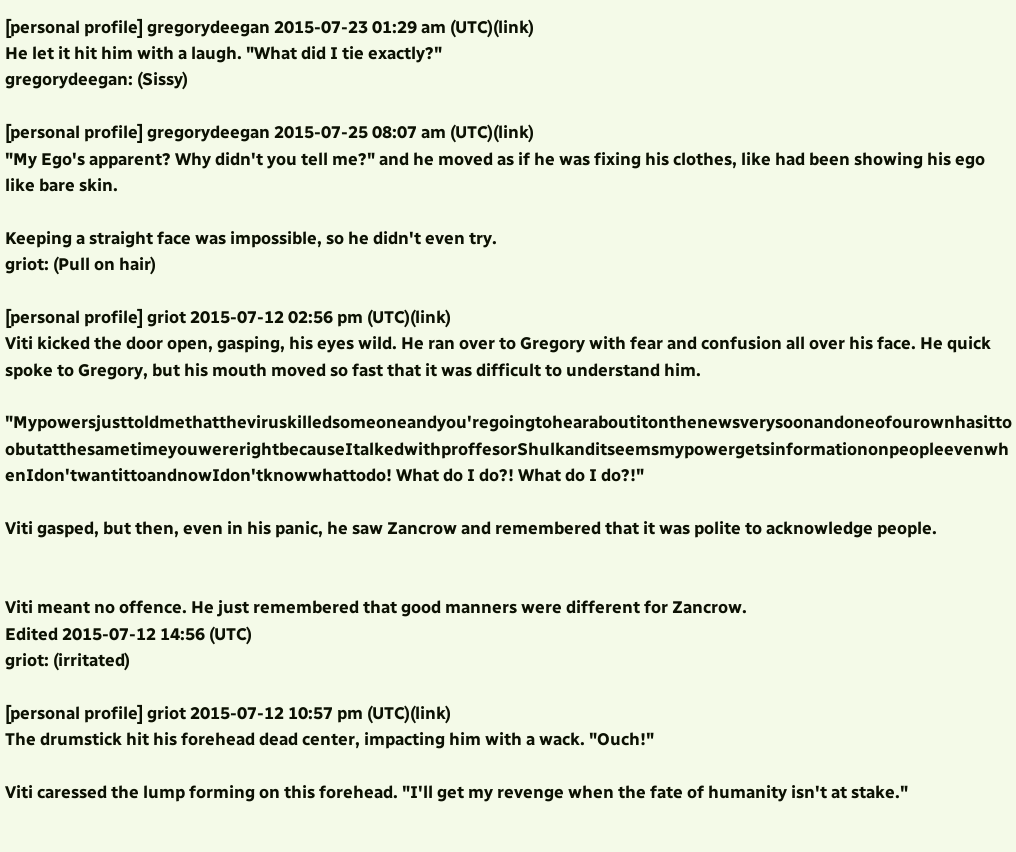[personal profile] gregorydeegan 2015-07-23 01:29 am (UTC)(link)
He let it hit him with a laugh. "What did I tie exactly?"
gregorydeegan: (Sissy)

[personal profile] gregorydeegan 2015-07-25 08:07 am (UTC)(link)
"My Ego's apparent? Why didn't you tell me?" and he moved as if he was fixing his clothes, like had been showing his ego like bare skin.

Keeping a straight face was impossible, so he didn't even try.
griot: (Pull on hair)

[personal profile] griot 2015-07-12 02:56 pm (UTC)(link)
Viti kicked the door open, gasping, his eyes wild. He ran over to Gregory with fear and confusion all over his face. He quick spoke to Gregory, but his mouth moved so fast that it was difficult to understand him.

"Mypowersjusttoldmethattheviruskilledsomeoneandyou'regoingtohearaboutitonthenewsverysoonandoneofourownhasittoobutatthesametimeyouwererightbecauseItalkedwithproffesorShulkanditseemsmypowergetsinformationonpeopleevenwhenIdon'twantittoandnowIdon'tknowwhattodo! What do I do?! What do I do?!"

Viti gasped, but then, even in his panic, he saw Zancrow and remembered that it was polite to acknowledge people.


Viti meant no offence. He just remembered that good manners were different for Zancrow.
Edited 2015-07-12 14:56 (UTC)
griot: (irritated)

[personal profile] griot 2015-07-12 10:57 pm (UTC)(link)
The drumstick hit his forehead dead center, impacting him with a wack. "Ouch!"

Viti caressed the lump forming on this forehead. "I'll get my revenge when the fate of humanity isn't at stake."